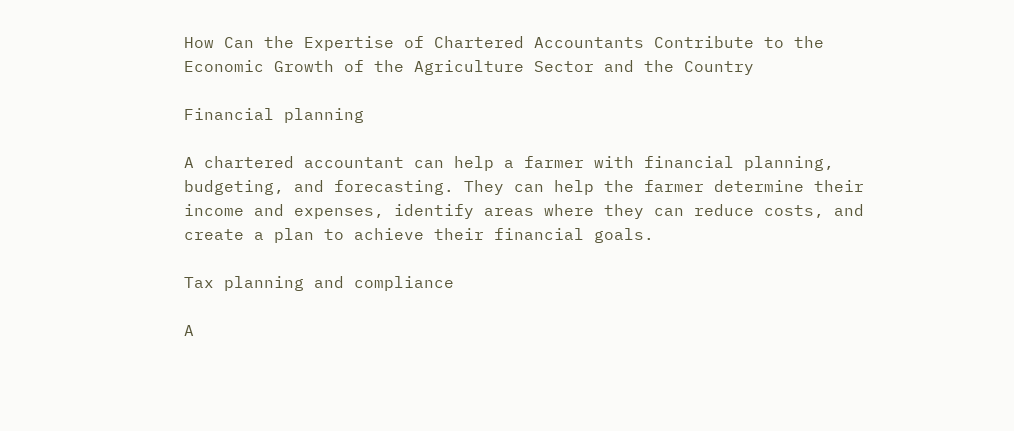How Can the Expertise of Chartered Accountants Contribute to the Economic Growth of the Agriculture Sector and the Country

Financial planning

A chartered accountant can help a farmer with financial planning, budgeting, and forecasting. They can help the farmer determine their income and expenses, identify areas where they can reduce costs, and create a plan to achieve their financial goals.

Tax planning and compliance

A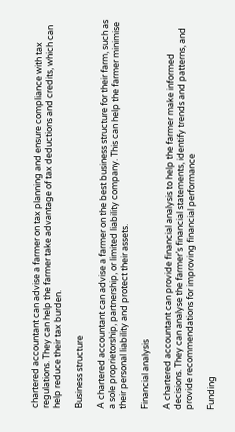chartered accountant can advise a farmer on tax planning and ensure compliance with tax regulations. They can help the farmer take advantage of tax deductions and credits, which can help reduce their tax burden.

Business structure

A chartered accountant can advise a farmer on the best business structure for their farm, such as a sole proprietorship, partnership, or limited liability company. This can help the farmer minimise their personal liability and protect their assets.

Financial analysis

A chartered accountant can provide financial analysis to help the farmer make informed decisions. They can analyse the farmer’s financial statements, identify trends and patterns, and provide recommendations for improving financial performance

Funding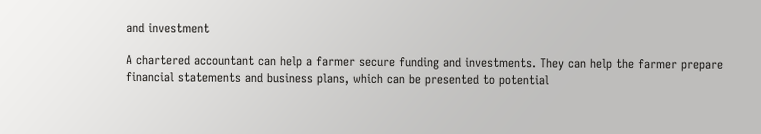and investment

A chartered accountant can help a farmer secure funding and investments. They can help the farmer prepare financial statements and business plans, which can be presented to potential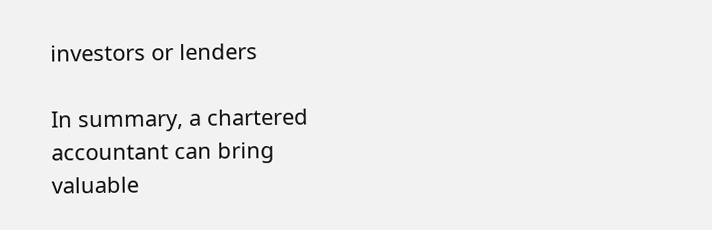investors or lenders

In summary, a chartered accountant can bring valuable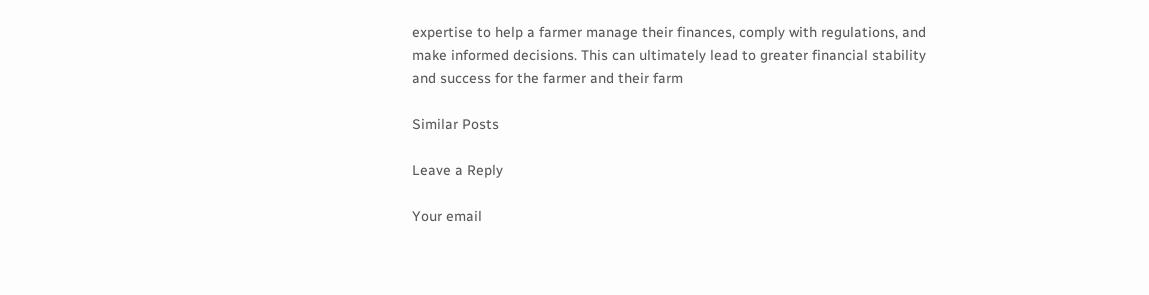expertise to help a farmer manage their finances, comply with regulations, and make informed decisions. This can ultimately lead to greater financial stability and success for the farmer and their farm

Similar Posts

Leave a Reply

Your email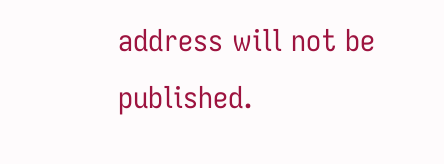address will not be published.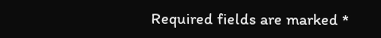Required fields are marked *